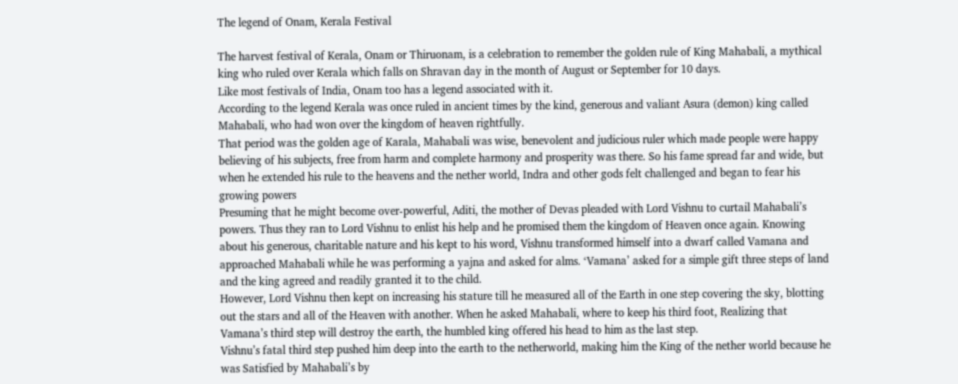The legend of Onam, Kerala Festival

The harvest festival of Kerala, Onam or Thiruonam, is a celebration to remember the golden rule of King Mahabali, a mythical king who ruled over Kerala which falls on Shravan day in the month of August or September for 10 days.
Like most festivals of India, Onam too has a legend associated with it.
According to the legend Kerala was once ruled in ancient times by the kind, generous and valiant Asura (demon) king called Mahabali, who had won over the kingdom of heaven rightfully.
That period was the golden age of Karala, Mahabali was wise, benevolent and judicious ruler which made people were happy believing of his subjects, free from harm and complete harmony and prosperity was there. So his fame spread far and wide, but when he extended his rule to the heavens and the nether world, Indra and other gods felt challenged and began to fear his growing powers
Presuming that he might become over-powerful, Aditi, the mother of Devas pleaded with Lord Vishnu to curtail Mahabali’s powers. Thus they ran to Lord Vishnu to enlist his help and he promised them the kingdom of Heaven once again. Knowing about his generous, charitable nature and his kept to his word, Vishnu transformed himself into a dwarf called Vamana and approached Mahabali while he was performing a yajna and asked for alms. ‘Vamana’ asked for a simple gift three steps of land and the king agreed and readily granted it to the child.
However, Lord Vishnu then kept on increasing his stature till he measured all of the Earth in one step covering the sky, blotting out the stars and all of the Heaven with another. When he asked Mahabali, where to keep his third foot, Realizing that Vamana’s third step will destroy the earth, the humbled king offered his head to him as the last step.
Vishnu’s fatal third step pushed him deep into the earth to the netherworld, making him the King of the nether world because he was Satisfied by Mahabali’s by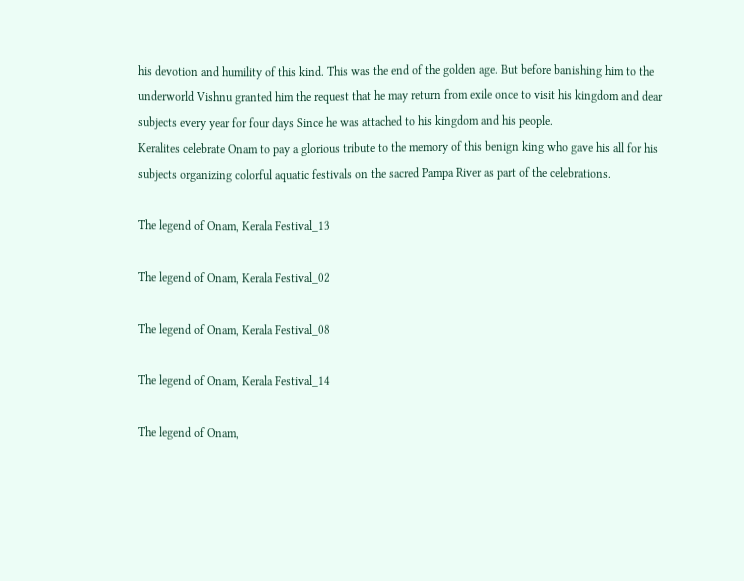his devotion and humility of this kind. This was the end of the golden age. But before banishing him to the underworld Vishnu granted him the request that he may return from exile once to visit his kingdom and dear subjects every year for four days Since he was attached to his kingdom and his people.
Keralites celebrate Onam to pay a glorious tribute to the memory of this benign king who gave his all for his subjects organizing colorful aquatic festivals on the sacred Pampa River as part of the celebrations.

The legend of Onam, Kerala Festival_13

The legend of Onam, Kerala Festival_02

The legend of Onam, Kerala Festival_08

The legend of Onam, Kerala Festival_14

The legend of Onam,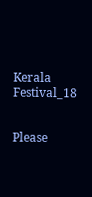Kerala Festival_18


Please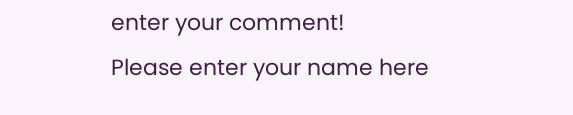enter your comment!
Please enter your name here